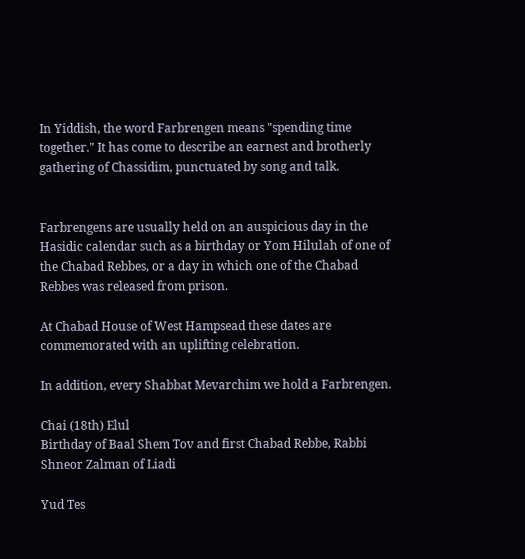In Yiddish, the word Farbrengen means "spending time together." It has come to describe an earnest and brotherly gathering of Chassidim, punctuated by song and talk.


Farbrengens are usually held on an auspicious day in the Hasidic calendar such as a birthday or Yom Hilulah of one of the Chabad Rebbes, or a day in which one of the Chabad Rebbes was released from prison.

At Chabad House of West Hampsead these dates are commemorated with an uplifting celebration.

In addition, every Shabbat Mevarchim we hold a Farbrengen.

Chai (18th) Elul
Birthday of Baal Shem Tov and first Chabad Rebbe, Rabbi Shneor Zalman of Liadi

Yud Tes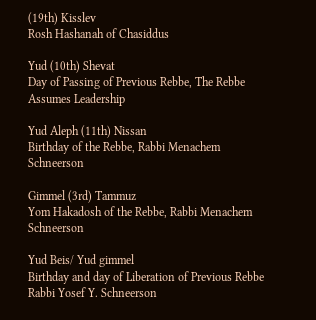(19th) Kisslev
Rosh Hashanah of Chasiddus

Yud (10th) Shevat
Day of Passing of Previous Rebbe, The Rebbe Assumes Leadership

Yud Aleph (11th) Nissan
Birthday of the Rebbe, Rabbi Menachem Schneerson

Gimmel (3rd) Tammuz
Yom Hakadosh of the Rebbe, Rabbi Menachem Schneerson

Yud Beis/ Yud gimmel
Birthday and day of Liberation of Previous Rebbe Rabbi Yosef Y. Schneerson